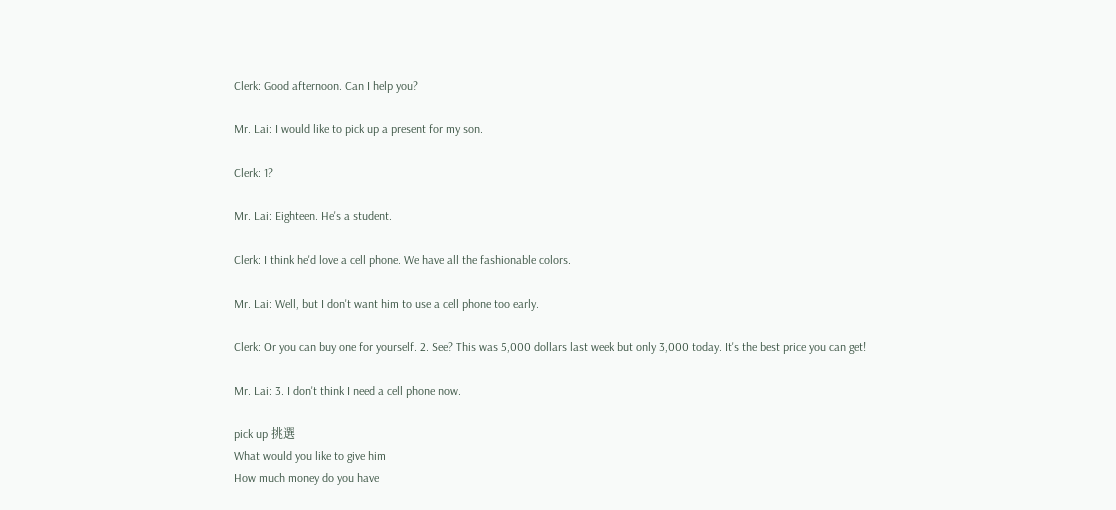Clerk: Good afternoon. Can I help you?

Mr. Lai: I would like to pick up a present for my son.

Clerk: 1?

Mr. Lai: Eighteen. He's a student.

Clerk: I think he'd love a cell phone. We have all the fashionable colors.

Mr. Lai: Well, but I don't want him to use a cell phone too early.

Clerk: Or you can buy one for yourself. 2. See? This was 5,000 dollars last week but only 3,000 today. It's the best price you can get!

Mr. Lai: 3. I don't think I need a cell phone now.

pick up 挑選
What would you like to give him
How much money do you have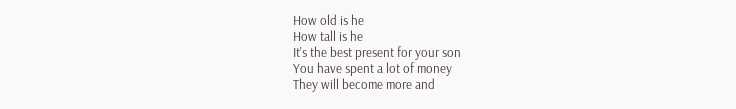How old is he
How tall is he
It's the best present for your son
You have spent a lot of money
They will become more and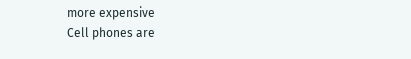more expensive
Cell phones are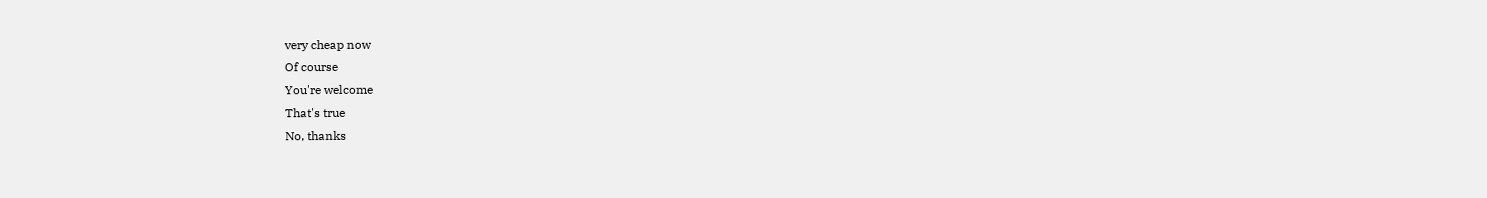very cheap now
Of course
You're welcome
That's true
No, thanks